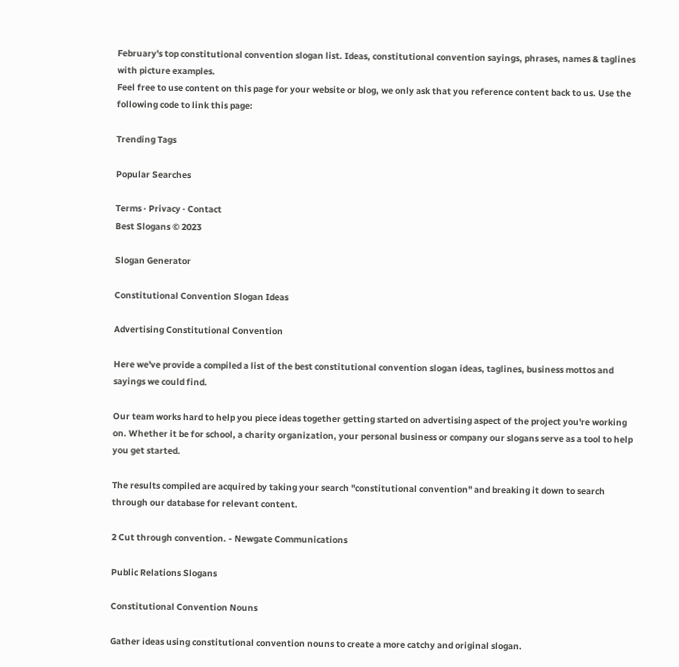February's top constitutional convention slogan list. Ideas, constitutional convention sayings, phrases, names & taglines with picture examples.
Feel free to use content on this page for your website or blog, we only ask that you reference content back to us. Use the following code to link this page:

Trending Tags

Popular Searches

Terms · Privacy · Contact
Best Slogans © 2023

Slogan Generator

Constitutional Convention Slogan Ideas

Advertising Constitutional Convention

Here we've provide a compiled a list of the best constitutional convention slogan ideas, taglines, business mottos and sayings we could find.

Our team works hard to help you piece ideas together getting started on advertising aspect of the project you're working on. Whether it be for school, a charity organization, your personal business or company our slogans serve as a tool to help you get started.

The results compiled are acquired by taking your search "constitutional convention" and breaking it down to search through our database for relevant content.

2 Cut through convention. - Newgate Communications

Public Relations Slogans

Constitutional Convention Nouns

Gather ideas using constitutional convention nouns to create a more catchy and original slogan.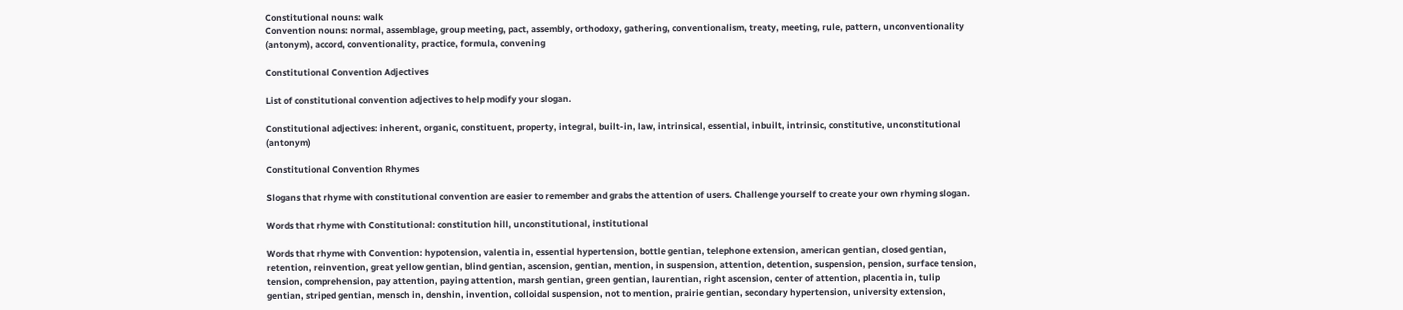Constitutional nouns: walk
Convention nouns: normal, assemblage, group meeting, pact, assembly, orthodoxy, gathering, conventionalism, treaty, meeting, rule, pattern, unconventionality (antonym), accord, conventionality, practice, formula, convening

Constitutional Convention Adjectives

List of constitutional convention adjectives to help modify your slogan.

Constitutional adjectives: inherent, organic, constituent, property, integral, built-in, law, intrinsical, essential, inbuilt, intrinsic, constitutive, unconstitutional (antonym)

Constitutional Convention Rhymes

Slogans that rhyme with constitutional convention are easier to remember and grabs the attention of users. Challenge yourself to create your own rhyming slogan.

Words that rhyme with Constitutional: constitution hill, unconstitutional, institutional

Words that rhyme with Convention: hypotension, valentia in, essential hypertension, bottle gentian, telephone extension, american gentian, closed gentian, retention, reinvention, great yellow gentian, blind gentian, ascension, gentian, mention, in suspension, attention, detention, suspension, pension, surface tension, tension, comprehension, pay attention, paying attention, marsh gentian, green gentian, laurentian, right ascension, center of attention, placentia in, tulip gentian, striped gentian, mensch in, denshin, invention, colloidal suspension, not to mention, prairie gentian, secondary hypertension, university extension,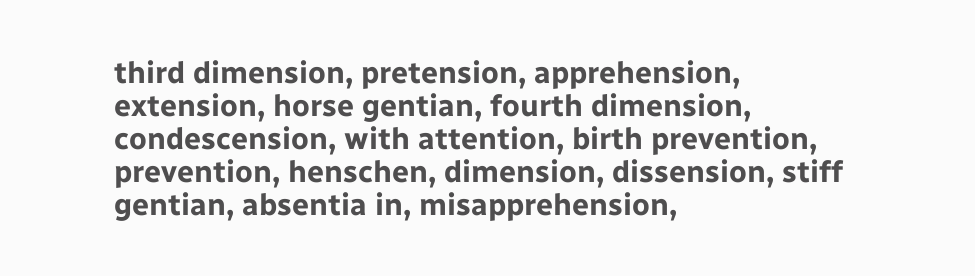third dimension, pretension, apprehension, extension, horse gentian, fourth dimension, condescension, with attention, birth prevention, prevention, henschen, dimension, dissension, stiff gentian, absentia in, misapprehension,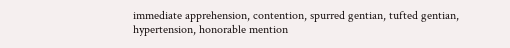immediate apprehension, contention, spurred gentian, tufted gentian, hypertension, honorable mention